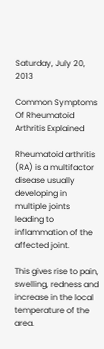Saturday, July 20, 2013

Common Symptoms Of Rheumatoid Arthritis Explained

Rheumatoid arthritis (RA) is a multifactor disease usually developing in multiple joints leading to inflammation of the affected joint.

This gives rise to pain, swelling, redness and increase in the local temperature of the area.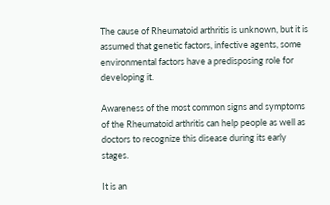The cause of Rheumatoid arthritis is unknown, but it is assumed that genetic factors, infective agents, some environmental factors have a predisposing role for developing it.

Awareness of the most common signs and symptoms of the Rheumatoid arthritis can help people as well as doctors to recognize this disease during its early stages.

It is an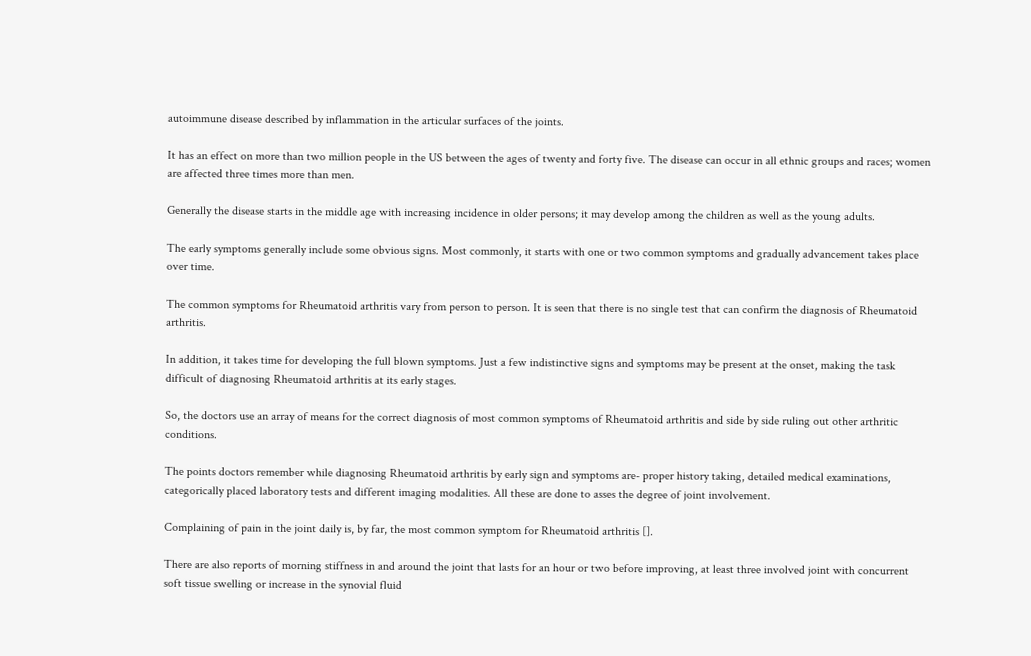autoimmune disease described by inflammation in the articular surfaces of the joints.

It has an effect on more than two million people in the US between the ages of twenty and forty five. The disease can occur in all ethnic groups and races; women are affected three times more than men.

Generally the disease starts in the middle age with increasing incidence in older persons; it may develop among the children as well as the young adults.

The early symptoms generally include some obvious signs. Most commonly, it starts with one or two common symptoms and gradually advancement takes place over time.

The common symptoms for Rheumatoid arthritis vary from person to person. It is seen that there is no single test that can confirm the diagnosis of Rheumatoid arthritis.

In addition, it takes time for developing the full blown symptoms. Just a few indistinctive signs and symptoms may be present at the onset, making the task difficult of diagnosing Rheumatoid arthritis at its early stages.

So, the doctors use an array of means for the correct diagnosis of most common symptoms of Rheumatoid arthritis and side by side ruling out other arthritic conditions.

The points doctors remember while diagnosing Rheumatoid arthritis by early sign and symptoms are- proper history taking, detailed medical examinations, categorically placed laboratory tests and different imaging modalities. All these are done to asses the degree of joint involvement.

Complaining of pain in the joint daily is, by far, the most common symptom for Rheumatoid arthritis [].

There are also reports of morning stiffness in and around the joint that lasts for an hour or two before improving, at least three involved joint with concurrent soft tissue swelling or increase in the synovial fluid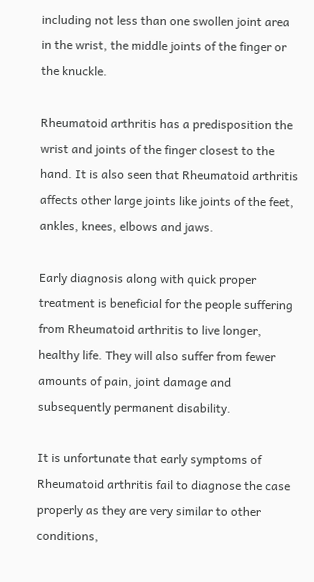including not less than one swollen joint area in the wrist, the middle joints of the finger or the knuckle.

Rheumatoid arthritis has a predisposition the wrist and joints of the finger closest to the hand. It is also seen that Rheumatoid arthritis affects other large joints like joints of the feet, ankles, knees, elbows and jaws.

Early diagnosis along with quick proper treatment is beneficial for the people suffering from Rheumatoid arthritis to live longer, healthy life. They will also suffer from fewer amounts of pain, joint damage and subsequently permanent disability.

It is unfortunate that early symptoms of Rheumatoid arthritis fail to diagnose the case properly as they are very similar to other conditions,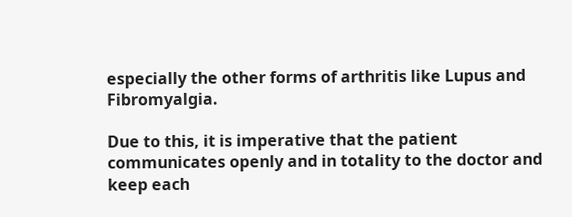especially the other forms of arthritis like Lupus and Fibromyalgia.

Due to this, it is imperative that the patient communicates openly and in totality to the doctor and keep each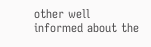other well informed about the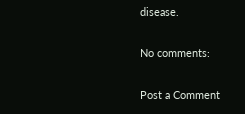disease.

No comments:

Post a Comment